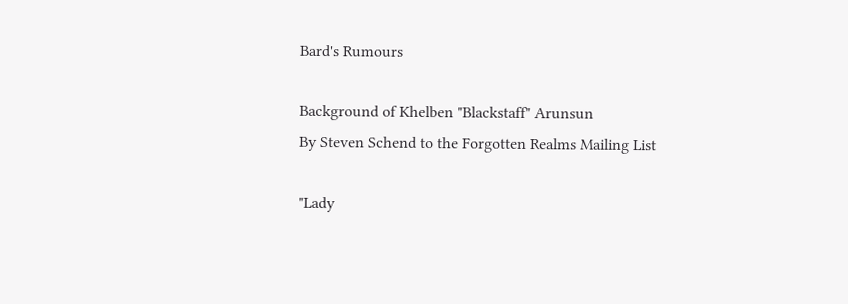Bard's Rumours

Background of Khelben "Blackstaff" Arunsun
By Steven Schend to the Forgotten Realms Mailing List

"Lady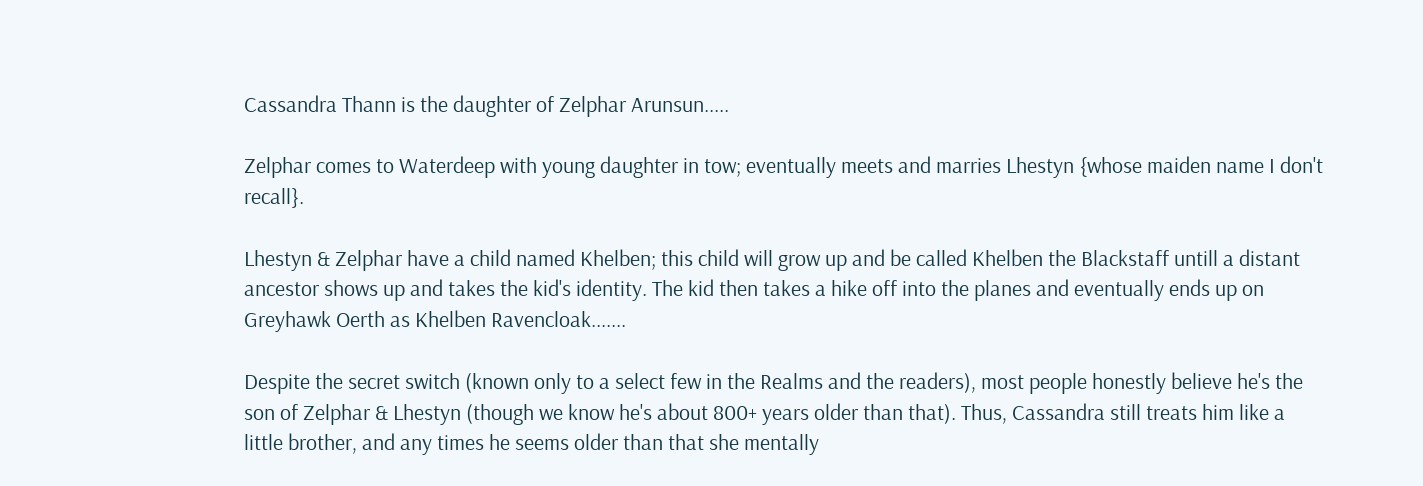Cassandra Thann is the daughter of Zelphar Arunsun.....

Zelphar comes to Waterdeep with young daughter in tow; eventually meets and marries Lhestyn {whose maiden name I don't recall}.

Lhestyn & Zelphar have a child named Khelben; this child will grow up and be called Khelben the Blackstaff untill a distant ancestor shows up and takes the kid's identity. The kid then takes a hike off into the planes and eventually ends up on Greyhawk Oerth as Khelben Ravencloak.......

Despite the secret switch (known only to a select few in the Realms and the readers), most people honestly believe he's the son of Zelphar & Lhestyn (though we know he's about 800+ years older than that). Thus, Cassandra still treats him like a little brother, and any times he seems older than that she mentally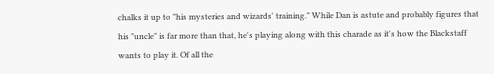chalks it up to "his mysteries and wizards' training." While Dan is astute and probably figures that his "uncle" is far more than that, he's playing along with this charade as it's how the Blackstaff wants to play it. Of all the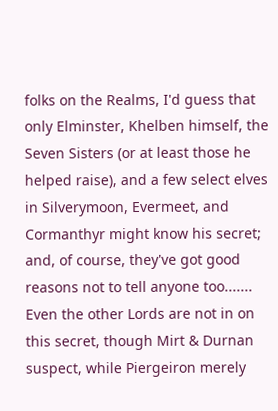folks on the Realms, I'd guess that only Elminster, Khelben himself, the Seven Sisters (or at least those he helped raise), and a few select elves in Silverymoon, Evermeet, and Cormanthyr might know his secret; and, of course, they've got good reasons not to tell anyone too....... Even the other Lords are not in on this secret, though Mirt & Durnan suspect, while Piergeiron merely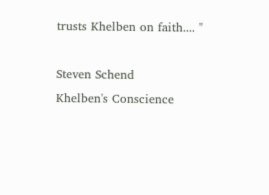trusts Khelben on faith.... "

Steven Schend
Khelben's Conscience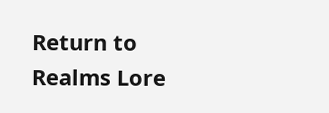Return to Realms Lore